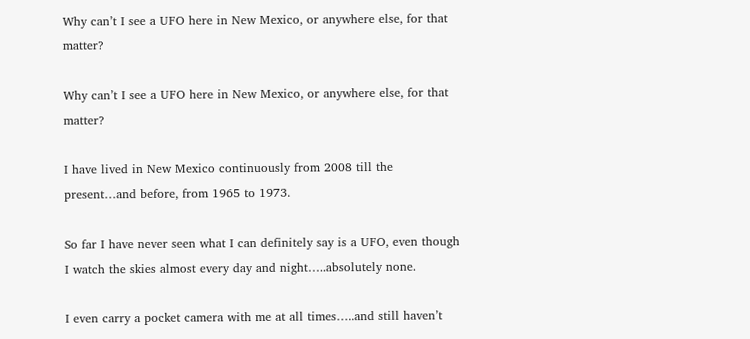Why can’t I see a UFO here in New Mexico, or anywhere else, for that matter?

Why can’t I see a UFO here in New Mexico, or anywhere else, for that matter?

I have lived in New Mexico continuously from 2008 till the present…and before, from 1965 to 1973.

So far I have never seen what I can definitely say is a UFO, even though I watch the skies almost every day and night…..absolutely none.

I even carry a pocket camera with me at all times…..and still haven’t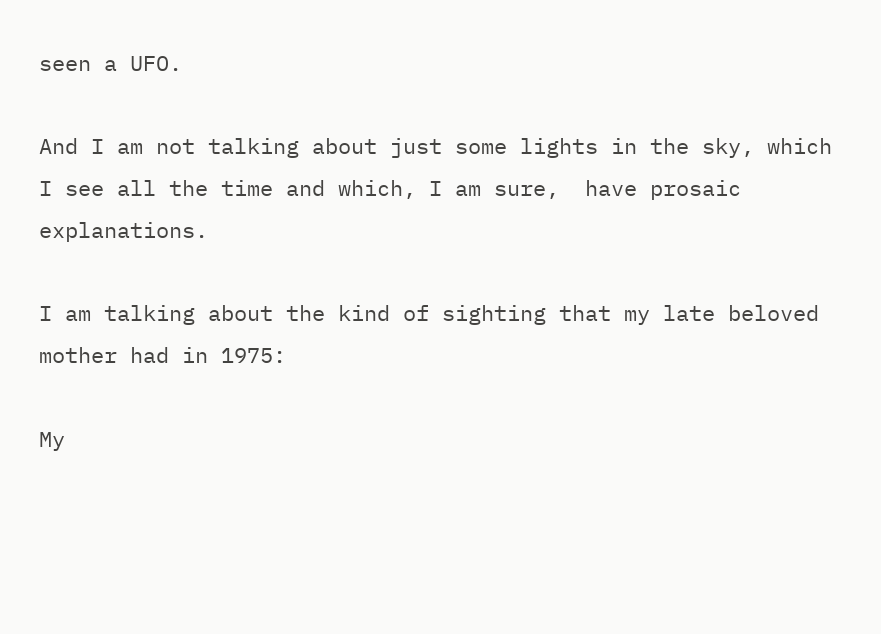seen a UFO.

And I am not talking about just some lights in the sky, which I see all the time and which, I am sure,  have prosaic explanations.

I am talking about the kind of sighting that my late beloved mother had in 1975:

My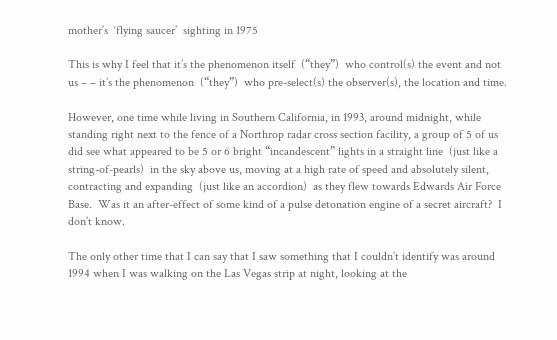mother’s  ‘flying saucer’  sighting in 1975

This is why I feel that it’s the phenomenon itself  (“they”)  who control(s) the event and not us – – it’s the phenomenon  (“they”)  who pre-select(s) the observer(s), the location and time.

However, one time while living in Southern California, in 1993, around midnight, while standing right next to the fence of a Northrop radar cross section facility, a group of 5 of us did see what appeared to be 5 or 6 bright “incandescent” lights in a straight line  (just like a string-of-pearls)  in the sky above us, moving at a high rate of speed and absolutely silent, contracting and expanding  (just like an accordion)  as they flew towards Edwards Air Force Base.  Was it an after-effect of some kind of a pulse detonation engine of a secret aircraft?  I don’t know.

The only other time that I can say that I saw something that I couldn’t identify was around 1994 when I was walking on the Las Vegas strip at night, looking at the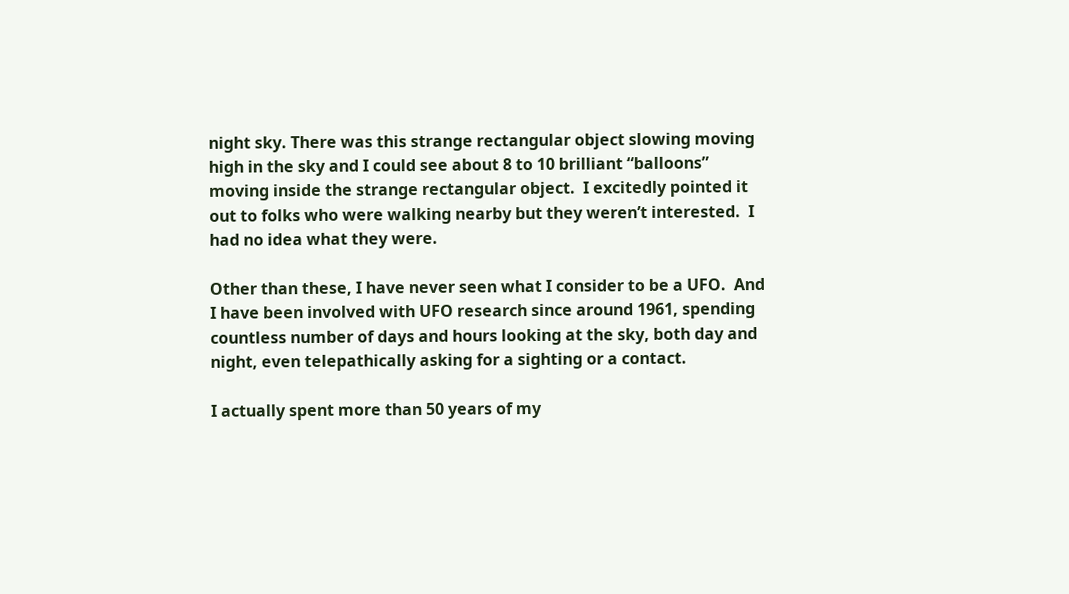night sky. There was this strange rectangular object slowing moving high in the sky and I could see about 8 to 10 brilliant “balloons” moving inside the strange rectangular object.  I excitedly pointed it out to folks who were walking nearby but they weren’t interested.  I had no idea what they were.

Other than these, I have never seen what I consider to be a UFO.  And I have been involved with UFO research since around 1961, spending countless number of days and hours looking at the sky, both day and night, even telepathically asking for a sighting or a contact.

I actually spent more than 50 years of my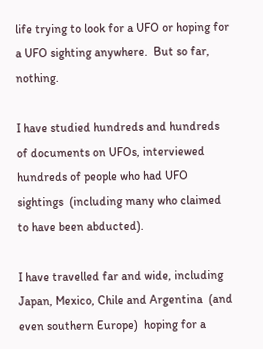life trying to look for a UFO or hoping for a UFO sighting anywhere.  But so far, nothing.

I have studied hundreds and hundreds of documents on UFOs, interviewed hundreds of people who had UFO sightings  (including many who claimed to have been abducted).

I have travelled far and wide, including Japan, Mexico, Chile and Argentina  (and even southern Europe)  hoping for a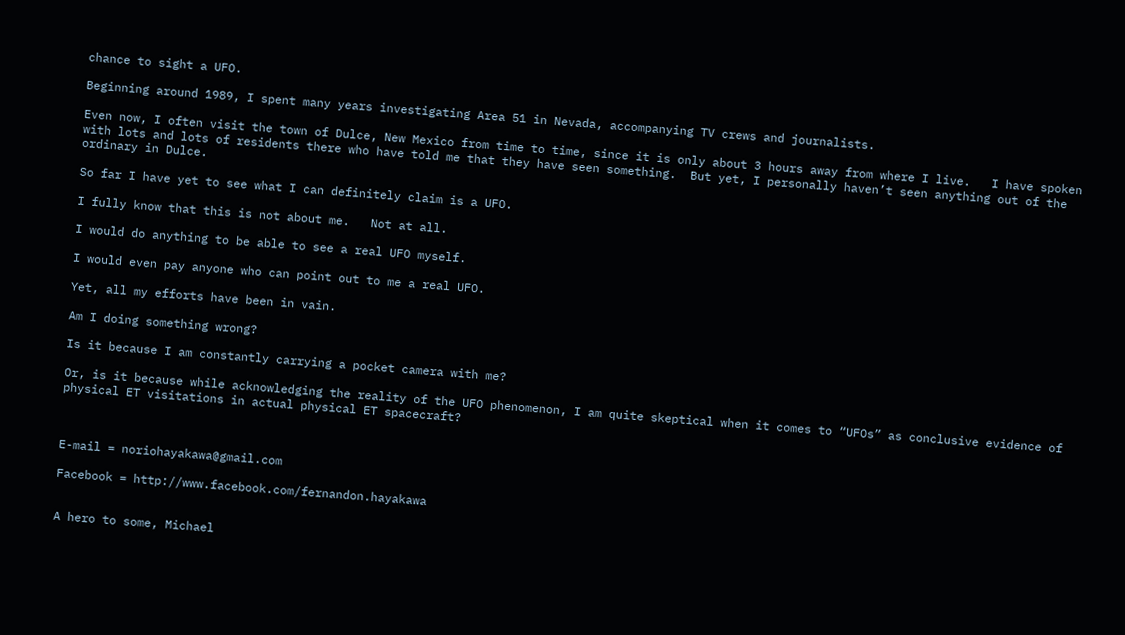chance to sight a UFO.

Beginning around 1989, I spent many years investigating Area 51 in Nevada, accompanying TV crews and journalists.

Even now, I often visit the town of Dulce, New Mexico from time to time, since it is only about 3 hours away from where I live.   I have spoken with lots and lots of residents there who have told me that they have seen something.  But yet, I personally haven’t seen anything out of the ordinary in Dulce.

So far I have yet to see what I can definitely claim is a UFO.

I fully know that this is not about me.   Not at all.

I would do anything to be able to see a real UFO myself.

I would even pay anyone who can point out to me a real UFO.

Yet, all my efforts have been in vain.

Am I doing something wrong?

Is it because I am constantly carrying a pocket camera with me?

Or, is it because while acknowledging the reality of the UFO phenomenon, I am quite skeptical when it comes to “UFOs” as conclusive evidence of physical ET visitations in actual physical ET spacecraft?



E-mail = noriohayakawa@gmail.com

Facebook = http://www.facebook.com/fernandon.hayakawa


A hero to some, Michael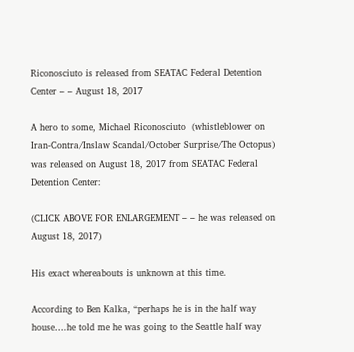Riconosciuto is released from SEATAC Federal Detention Center – – August 18, 2017

A hero to some, Michael Riconosciuto  (whistleblower on Iran-Contra/Inslaw Scandal/October Surprise/The Octopus) was released on August 18, 2017 from SEATAC Federal Detention Center:

(CLICK ABOVE FOR ENLARGEMENT – – he was released on August 18, 2017)

His exact whereabouts is unknown at this time.

According to Ben Kalka, “perhaps he is in the half way house….he told me he was going to the Seattle half way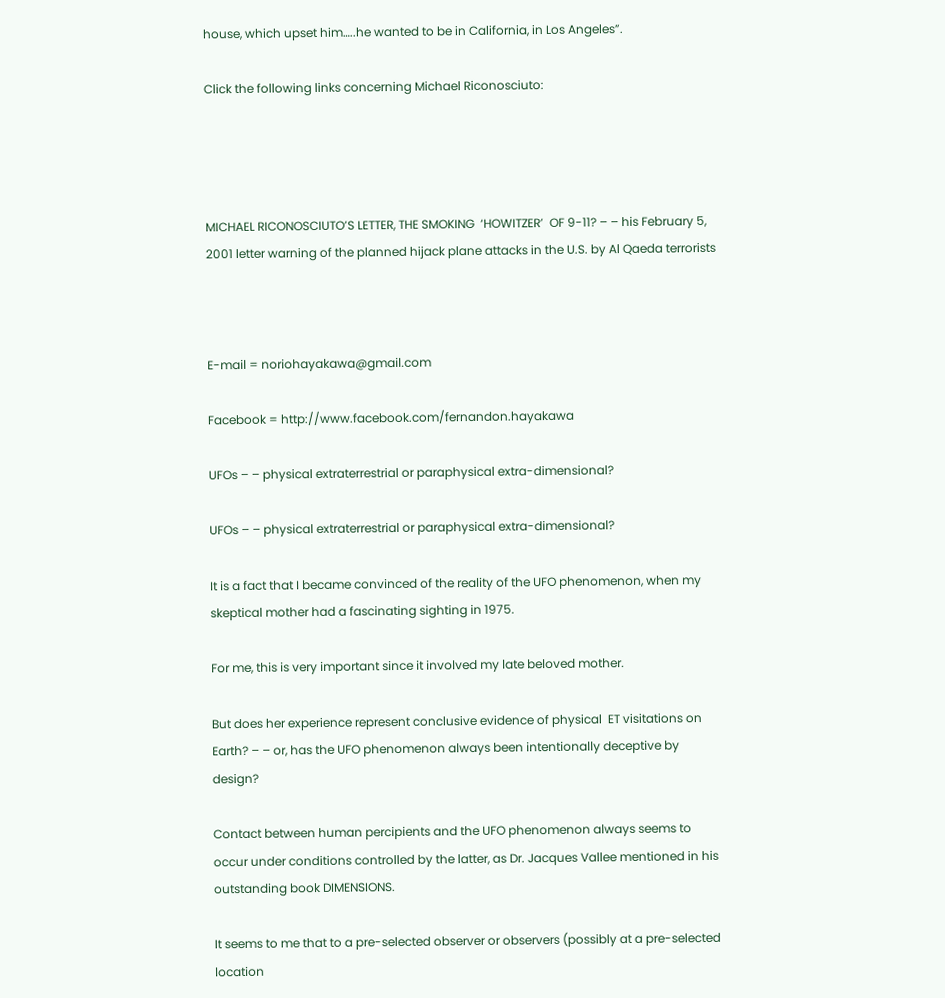house, which upset him…..he wanted to be in California, in Los Angeles”.

Click the following links concerning Michael Riconosciuto:




MICHAEL RICONOSCIUTO’S LETTER, THE SMOKING  ‘HOWITZER’  OF 9-11? – – his February 5, 2001 letter warning of the planned hijack plane attacks in the U.S. by Al Qaeda terrorists



E-mail = noriohayakawa@gmail.com

Facebook = http://www.facebook.com/fernandon.hayakawa

UFOs – – physical extraterrestrial or paraphysical extra-dimensional?

UFOs – – physical extraterrestrial or paraphysical extra-dimensional?

It is a fact that I became convinced of the reality of the UFO phenomenon, when my skeptical mother had a fascinating sighting in 1975.

For me, this is very important since it involved my late beloved mother.

But does her experience represent conclusive evidence of physical  ET visitations on Earth? – – or, has the UFO phenomenon always been intentionally deceptive by design?

Contact between human percipients and the UFO phenomenon always seems to occur under conditions controlled by the latter, as Dr. Jacques Vallee mentioned in his outstanding book DIMENSIONS.

It seems to me that to a pre-selected observer or observers (possibly at a pre-selected location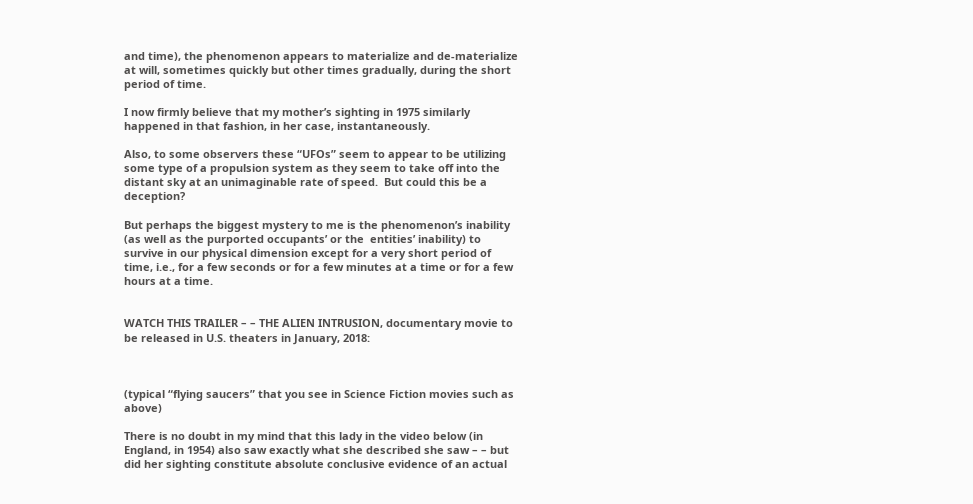and time), the phenomenon appears to materialize and de-materialize at will, sometimes quickly but other times gradually, during the short period of time.

I now firmly believe that my mother’s sighting in 1975 similarly happened in that fashion, in her case, instantaneously.

Also, to some observers these “UFOs” seem to appear to be utilizing some type of a propulsion system as they seem to take off into the distant sky at an unimaginable rate of speed.  But could this be a deception?

But perhaps the biggest mystery to me is the phenomenon’s inability (as well as the purported occupants’ or the  entities’ inability) to survive in our physical dimension except for a very short period of time, i.e., for a few seconds or for a few minutes at a time or for a few hours at a time.


WATCH THIS TRAILER – – THE ALIEN INTRUSION, documentary movie to be released in U.S. theaters in January, 2018:



(typical “flying saucers” that you see in Science Fiction movies such as above)

There is no doubt in my mind that this lady in the video below (in England, in 1954) also saw exactly what she described she saw – – but did her sighting constitute absolute conclusive evidence of an actual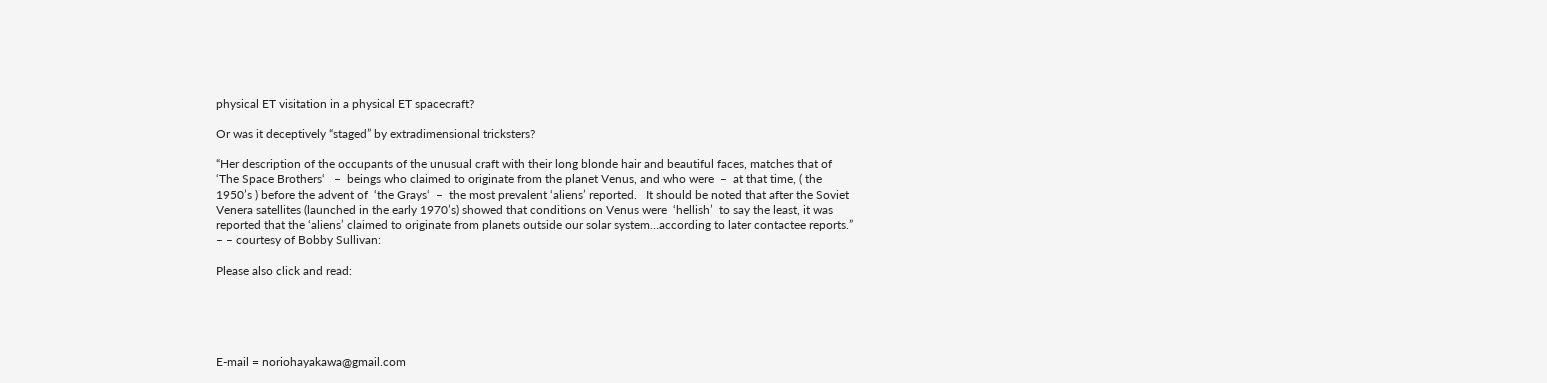physical ET visitation in a physical ET spacecraft?

Or was it deceptively “staged” by extradimensional tricksters?

“Her description of the occupants of the unusual craft with their long blonde hair and beautiful faces, matches that of  ‘The Space Brothers‘   –  beings who claimed to originate from the planet Venus, and who were  –  at that time, ( the 1950’s ) before the advent of  ‘the Grays‘  –  the most prevalent ‘aliens’ reported.   It should be noted that after the Soviet Venera satellites (launched in the early 1970’s) showed that conditions on Venus were  ‘hellish’  to say the least, it was reported that the ‘aliens’ claimed to originate from planets outside our solar system…according to later contactee reports.” – – courtesy of Bobby Sullivan:

Please also click and read:





E-mail = noriohayakawa@gmail.com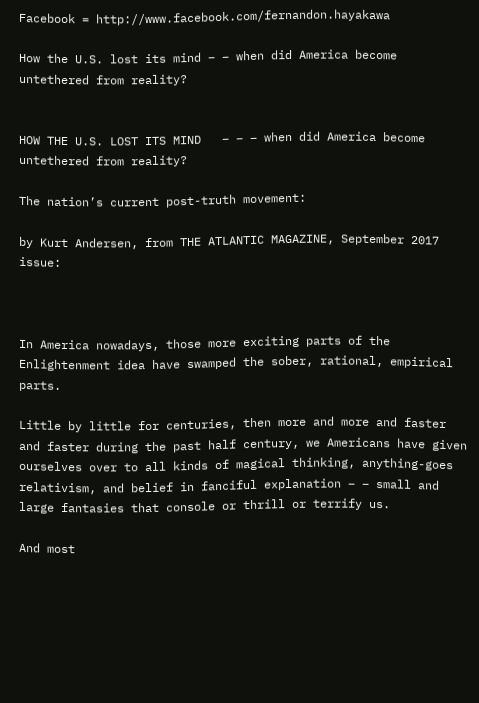Facebook = http://www.facebook.com/fernandon.hayakawa

How the U.S. lost its mind – – when did America become untethered from reality?


HOW THE U.S. LOST ITS MIND   – – – when did America become untethered from reality?

The nation’s current post-truth movement:

by Kurt Andersen, from THE ATLANTIC MAGAZINE, September 2017 issue:



In America nowadays, those more exciting parts of the Enlightenment idea have swamped the sober, rational, empirical parts.

Little by little for centuries, then more and more and faster and faster during the past half century, we Americans have given ourselves over to all kinds of magical thinking, anything-goes relativism, and belief in fanciful explanation – – small and large fantasies that console or thrill or terrify us.

And most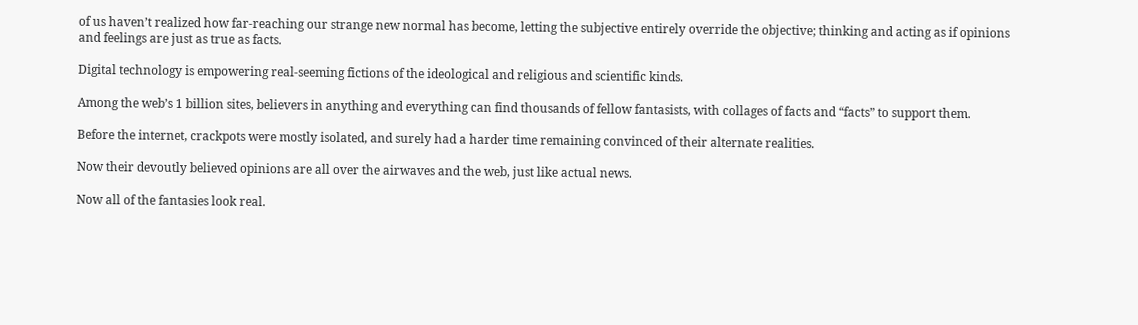of us haven’t realized how far-reaching our strange new normal has become, letting the subjective entirely override the objective; thinking and acting as if opinions and feelings are just as true as facts.

Digital technology is empowering real-seeming fictions of the ideological and religious and scientific kinds.

Among the web’s 1 billion sites, believers in anything and everything can find thousands of fellow fantasists, with collages of facts and “facts” to support them.

Before the internet, crackpots were mostly isolated, and surely had a harder time remaining convinced of their alternate realities.

Now their devoutly believed opinions are all over the airwaves and the web, just like actual news.

Now all of the fantasies look real.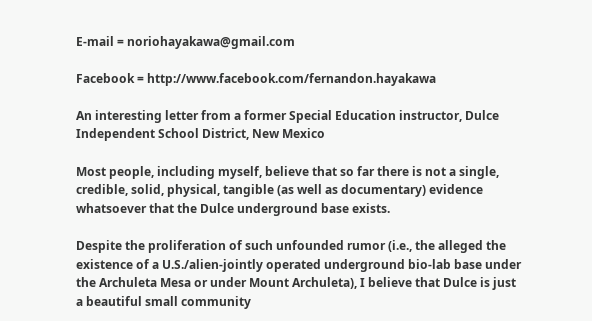E-mail = noriohayakawa@gmail.com

Facebook = http://www.facebook.com/fernandon.hayakawa

An interesting letter from a former Special Education instructor, Dulce Independent School District, New Mexico

Most people, including myself, believe that so far there is not a single, credible, solid, physical, tangible (as well as documentary) evidence whatsoever that the Dulce underground base exists.

Despite the proliferation of such unfounded rumor (i.e., the alleged the existence of a U.S./alien-jointly operated underground bio-lab base under the Archuleta Mesa or under Mount Archuleta), I believe that Dulce is just a beautiful small community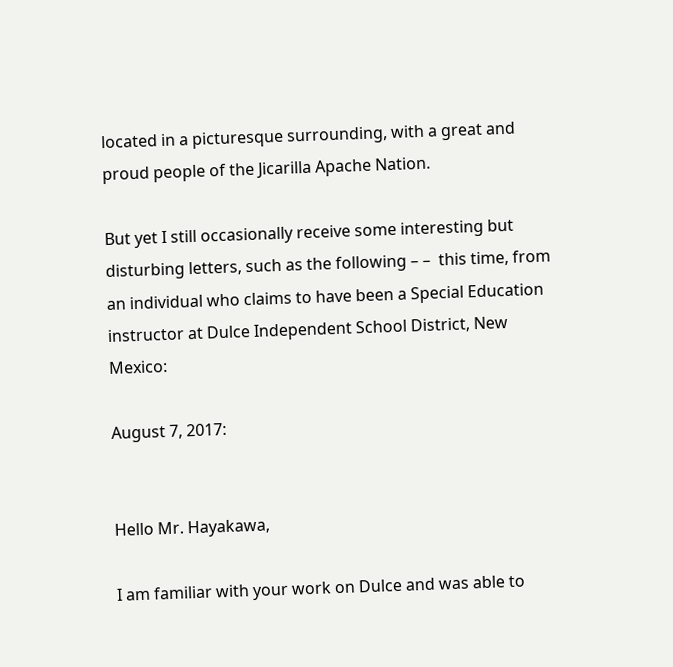located in a picturesque surrounding, with a great and proud people of the Jicarilla Apache Nation.

But yet I still occasionally receive some interesting but disturbing letters, such as the following – –  this time, from an individual who claims to have been a Special Education instructor at Dulce Independent School District, New Mexico:

August 7, 2017:


Hello Mr. Hayakawa,

I am familiar with your work on Dulce and was able to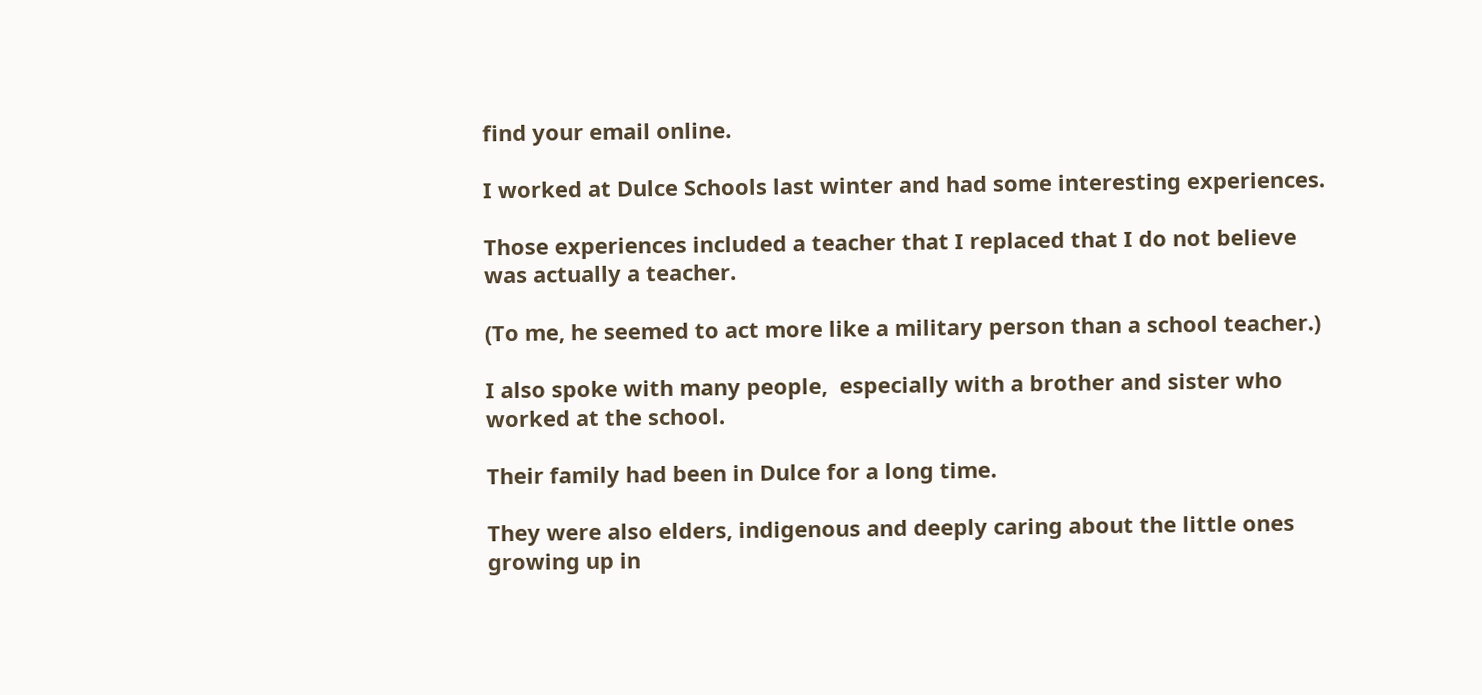find your email online.

I worked at Dulce Schools last winter and had some interesting experiences.

Those experiences included a teacher that I replaced that I do not believe was actually a teacher.

(To me, he seemed to act more like a military person than a school teacher.)

I also spoke with many people,  especially with a brother and sister who worked at the school.

Their family had been in Dulce for a long time.

They were also elders, indigenous and deeply caring about the little ones growing up in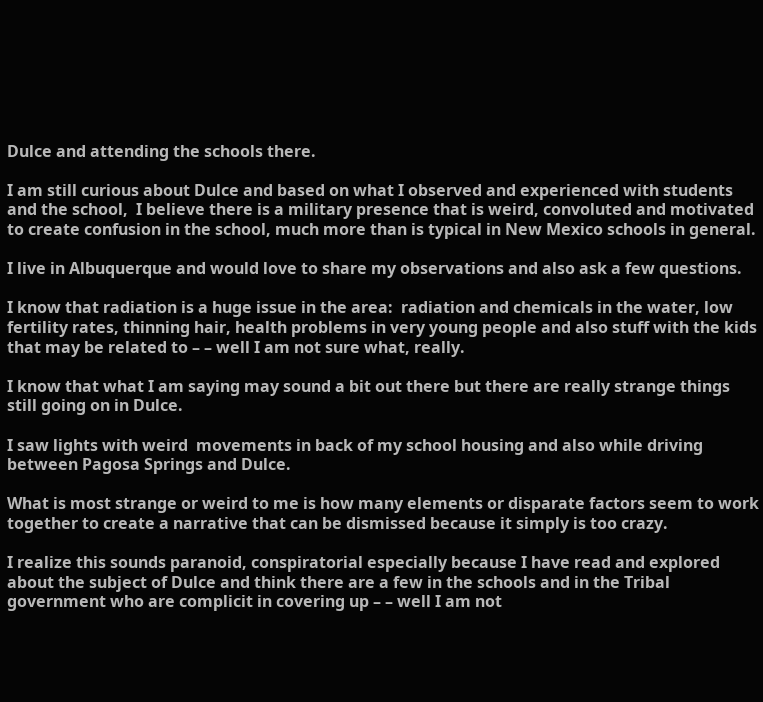Dulce and attending the schools there.

I am still curious about Dulce and based on what I observed and experienced with students and the school,  I believe there is a military presence that is weird, convoluted and motivated to create confusion in the school, much more than is typical in New Mexico schools in general.

I live in Albuquerque and would love to share my observations and also ask a few questions.

I know that radiation is a huge issue in the area:  radiation and chemicals in the water, low fertility rates, thinning hair, health problems in very young people and also stuff with the kids that may be related to – – well I am not sure what, really.

I know that what I am saying may sound a bit out there but there are really strange things still going on in Dulce.

I saw lights with weird  movements in back of my school housing and also while driving between Pagosa Springs and Dulce.

What is most strange or weird to me is how many elements or disparate factors seem to work together to create a narrative that can be dismissed because it simply is too crazy.

I realize this sounds paranoid, conspiratorial especially because I have read and explored about the subject of Dulce and think there are a few in the schools and in the Tribal government who are complicit in covering up – – well I am not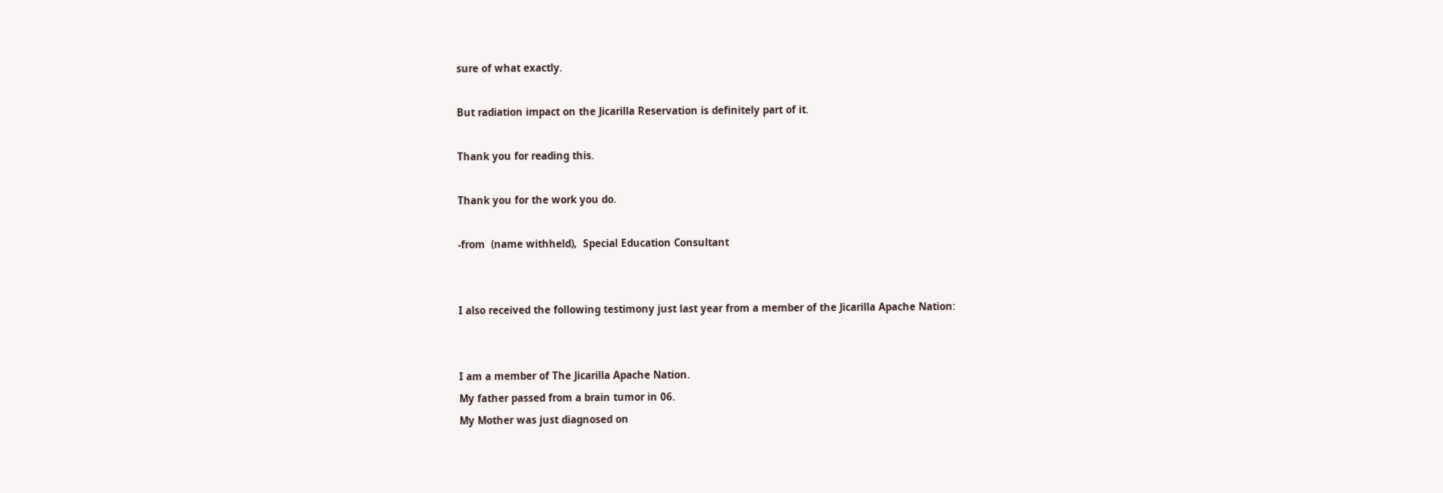sure of what exactly.

But radiation impact on the Jicarilla Reservation is definitely part of it.

Thank you for reading this.

Thank you for the work you do.

-from  (name withheld),  Special Education Consultant


I also received the following testimony just last year from a member of the Jicarilla Apache Nation:


I am a member of The Jicarilla Apache Nation.
My father passed from a brain tumor in 06.
My Mother was just diagnosed on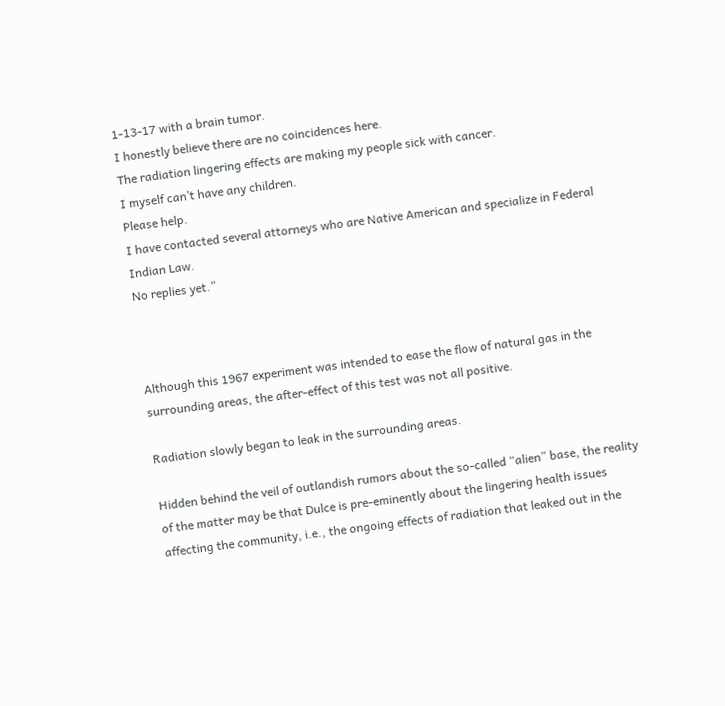1-13-17 with a brain tumor.
I honestly believe there are no coincidences here.
The radiation lingering effects are making my people sick with cancer.
I myself can’t have any children.
Please help.
I have contacted several attorneys who are Native American and specialize in Federal Indian Law.
No replies yet.”



Although this 1967 experiment was intended to ease the flow of natural gas in the surrounding areas, the after-effect of this test was not all positive.

Radiation slowly began to leak in the surrounding areas.

Hidden behind the veil of outlandish rumors about the so-called “alien” base, the reality of the matter may be that Dulce is pre-eminently about the lingering health issues affecting the community, i.e., the ongoing effects of radiation that leaked out in the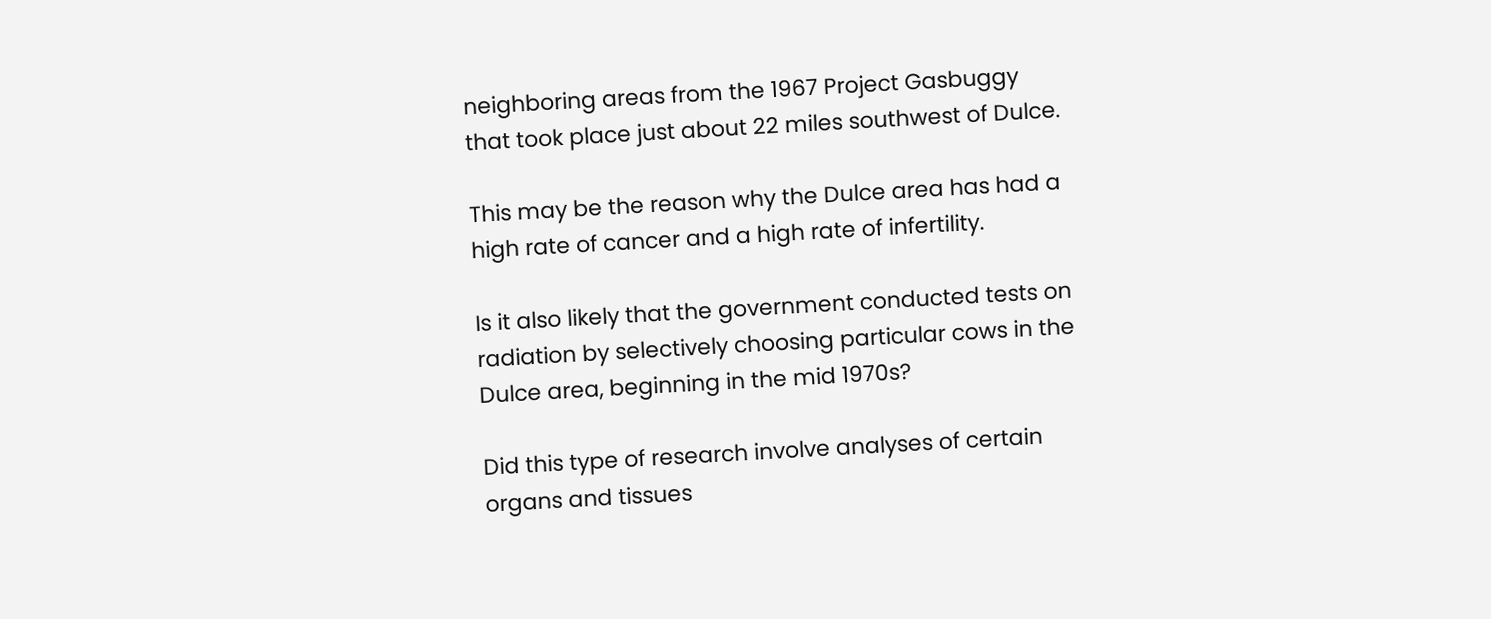neighboring areas from the 1967 Project Gasbuggy that took place just about 22 miles southwest of Dulce.

This may be the reason why the Dulce area has had a high rate of cancer and a high rate of infertility.

Is it also likely that the government conducted tests on radiation by selectively choosing particular cows in the Dulce area, beginning in the mid 1970s?

Did this type of research involve analyses of certain organs and tissues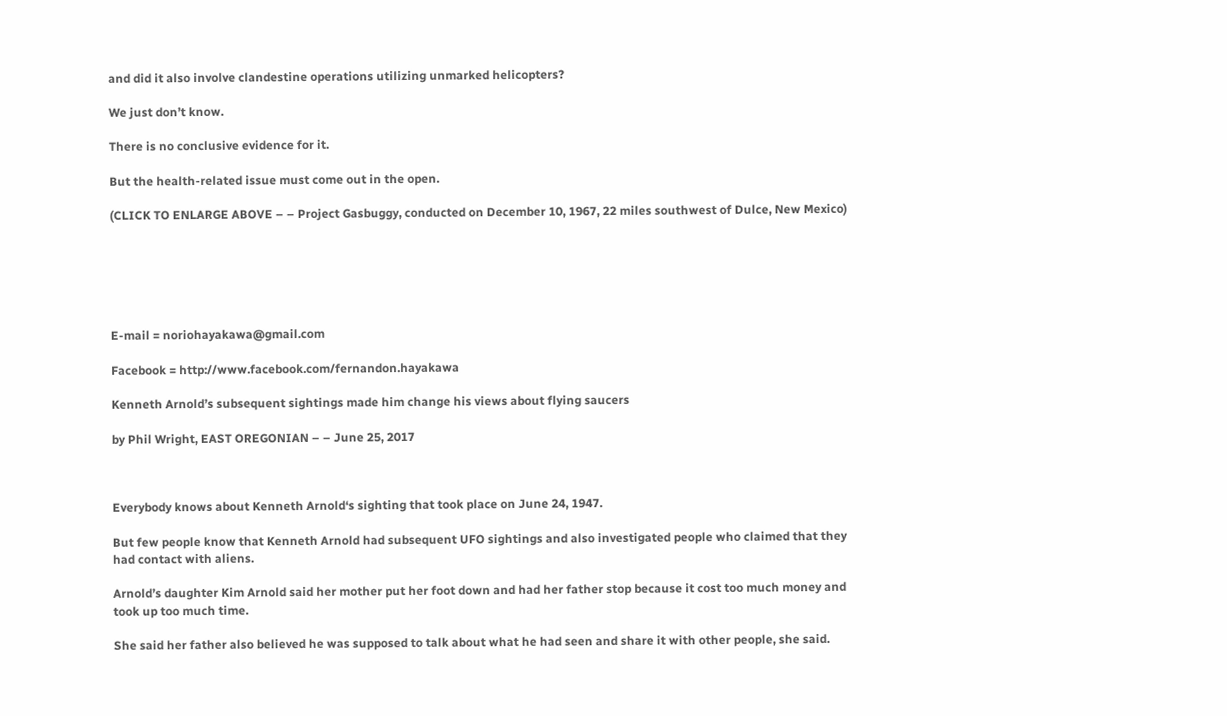and did it also involve clandestine operations utilizing unmarked helicopters?

We just don’t know.

There is no conclusive evidence for it.

But the health-related issue must come out in the open.

(CLICK TO ENLARGE ABOVE – – Project Gasbuggy, conducted on December 10, 1967, 22 miles southwest of Dulce, New Mexico)






E-mail = noriohayakawa@gmail.com

Facebook = http://www.facebook.com/fernandon.hayakawa

Kenneth Arnold’s subsequent sightings made him change his views about flying saucers

by Phil Wright, EAST OREGONIAN – – June 25, 2017



Everybody knows about Kenneth Arnold‘s sighting that took place on June 24, 1947.

But few people know that Kenneth Arnold had subsequent UFO sightings and also investigated people who claimed that they had contact with aliens.

Arnold’s daughter Kim Arnold said her mother put her foot down and had her father stop because it cost too much money and took up too much time.

She said her father also believed he was supposed to talk about what he had seen and share it with other people, she said.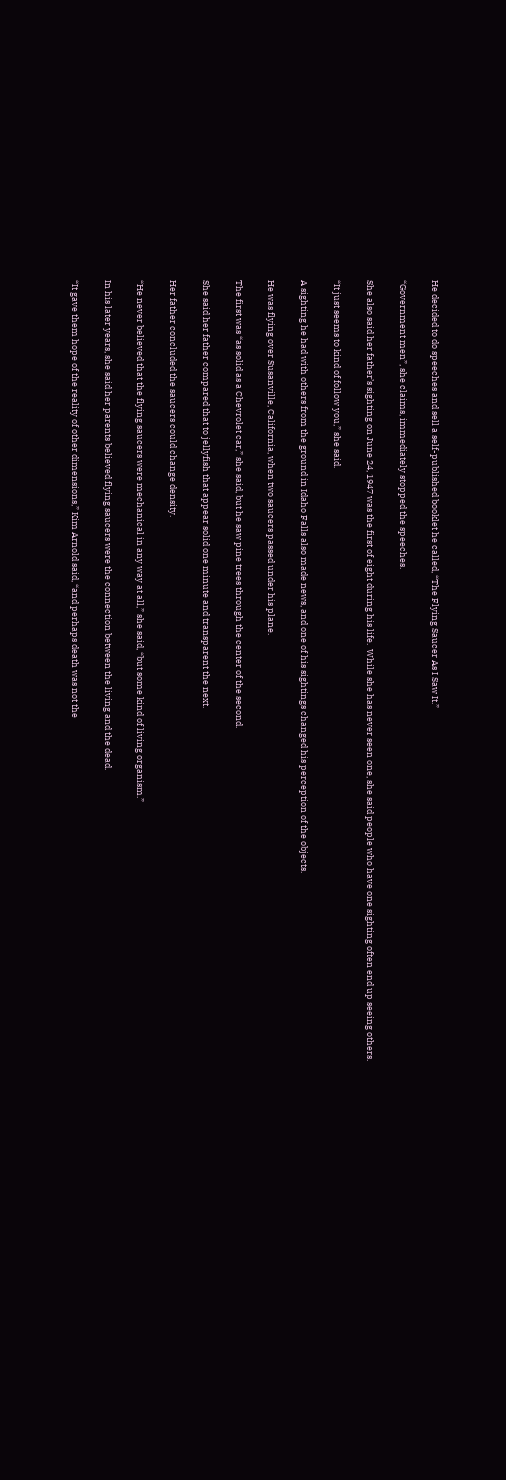He decided to do speeches and sell a self-published booklet he called, “The Flying Saucer As I Saw It.”

“Government men”, she claims, immediately stopped the speeches.

She also said her father’s sighting on June 24, 1947 was the first of eight during his life.  While she has never seen one, she said people who have one sighting often end up seeing others.

“It just seems to kind of follow you,” she said.

A sighting he had with others from the ground in Idaho Falls also made news, and one of his sightings changed his perception of the objects.

He was flying over Susanville, California, when two saucers passed under his plane.

The first was “as solid as a Chevrolet car,” she said, but he saw pine trees through the center of the second.

She said her father compared that to jellyfish that appear solid one minute and transparent the next.

Her father concluded the saucers could change density.

“He never believed that the flying saucers were mechanical in any way at all,” she said, “but some kind of living organism.”

In his later years, she said her parents believed flying saucers were the connection between the living and the dead.

“It gave them hope of the reality of other dimensions,” Kim Arnold said, “and perhaps death was not the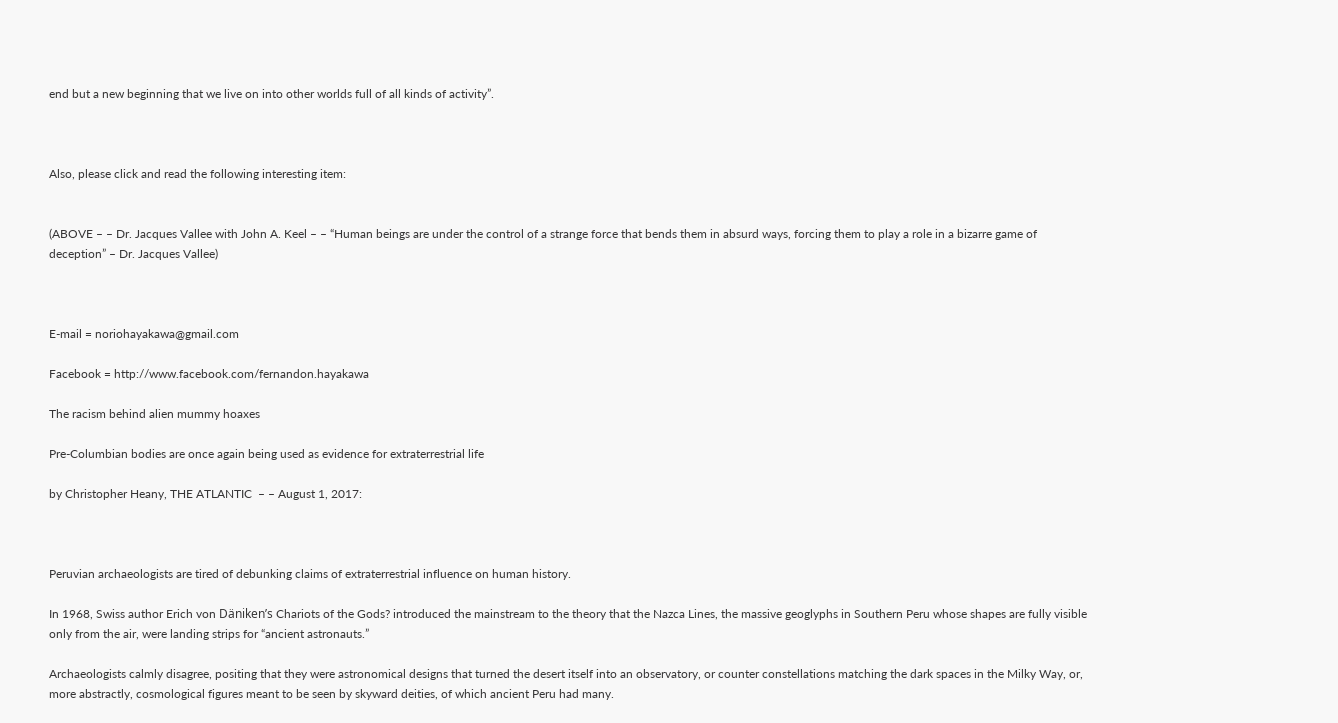end but a new beginning that we live on into other worlds full of all kinds of activity”.



Also, please click and read the following interesting item:


(ABOVE – – Dr. Jacques Vallee with John A. Keel – – “Human beings are under the control of a strange force that bends them in absurd ways, forcing them to play a role in a bizarre game of deception” – Dr. Jacques Vallee)



E-mail = noriohayakawa@gmail.com

Facebook = http://www.facebook.com/fernandon.hayakawa

The racism behind alien mummy hoaxes

Pre-Columbian bodies are once again being used as evidence for extraterrestrial life

by Christopher Heany, THE ATLANTIC  – – August 1, 2017:



Peruvian archaeologists are tired of debunking claims of extraterrestrial influence on human history.

In 1968, Swiss author Erich von Däniken’s Chariots of the Gods? introduced the mainstream to the theory that the Nazca Lines, the massive geoglyphs in Southern Peru whose shapes are fully visible only from the air, were landing strips for “ancient astronauts.”

Archaeologists calmly disagree, positing that they were astronomical designs that turned the desert itself into an observatory, or counter constellations matching the dark spaces in the Milky Way, or, more abstractly, cosmological figures meant to be seen by skyward deities, of which ancient Peru had many.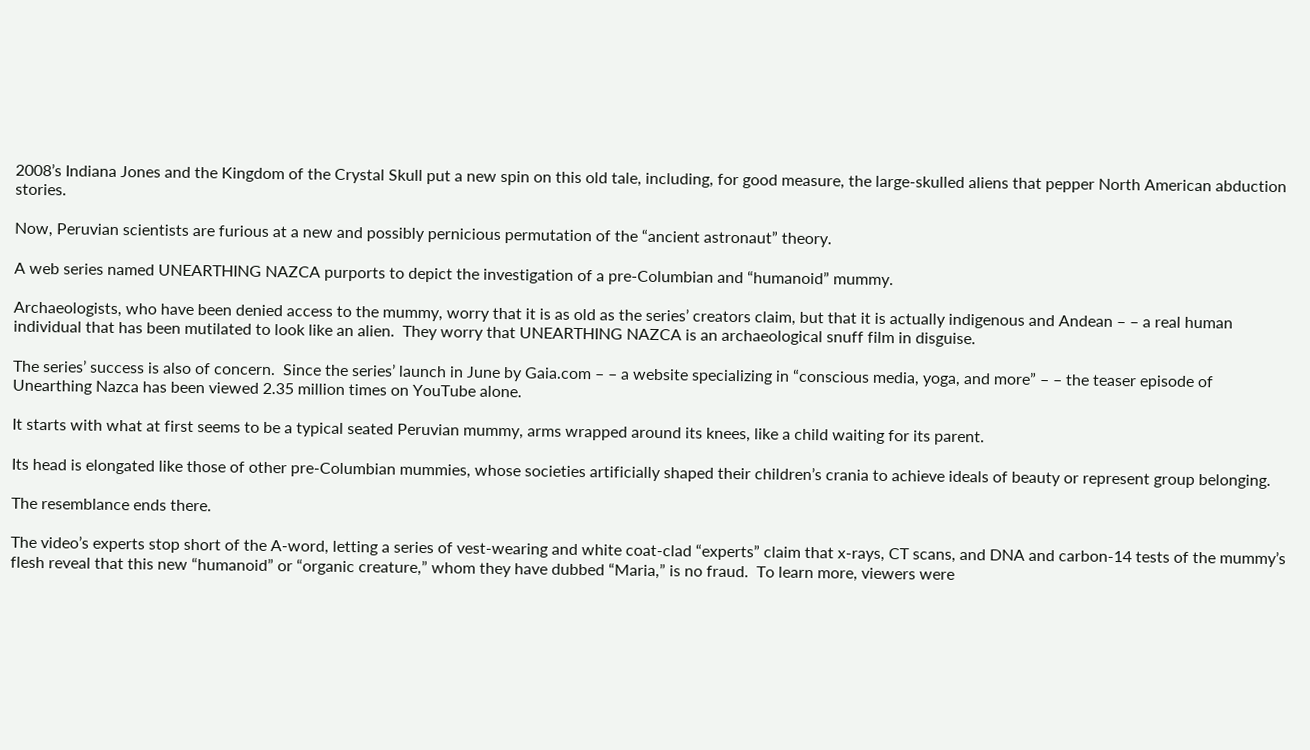2008’s Indiana Jones and the Kingdom of the Crystal Skull put a new spin on this old tale, including, for good measure, the large-skulled aliens that pepper North American abduction stories.

Now, Peruvian scientists are furious at a new and possibly pernicious permutation of the “ancient astronaut” theory.

A web series named UNEARTHING NAZCA purports to depict the investigation of a pre-Columbian and “humanoid” mummy.

Archaeologists, who have been denied access to the mummy, worry that it is as old as the series’ creators claim, but that it is actually indigenous and Andean – – a real human individual that has been mutilated to look like an alien.  They worry that UNEARTHING NAZCA is an archaeological snuff film in disguise.

The series’ success is also of concern.  Since the series’ launch in June by Gaia.com – – a website specializing in “conscious media, yoga, and more” – – the teaser episode of Unearthing Nazca has been viewed 2.35 million times on YouTube alone.

It starts with what at first seems to be a typical seated Peruvian mummy, arms wrapped around its knees, like a child waiting for its parent.

Its head is elongated like those of other pre-Columbian mummies, whose societies artificially shaped their children’s crania to achieve ideals of beauty or represent group belonging.

The resemblance ends there.

The video’s experts stop short of the A-word, letting a series of vest-wearing and white coat-clad “experts” claim that x-rays, CT scans, and DNA and carbon-14 tests of the mummy’s flesh reveal that this new “humanoid” or “organic creature,” whom they have dubbed “Maria,” is no fraud.  To learn more, viewers were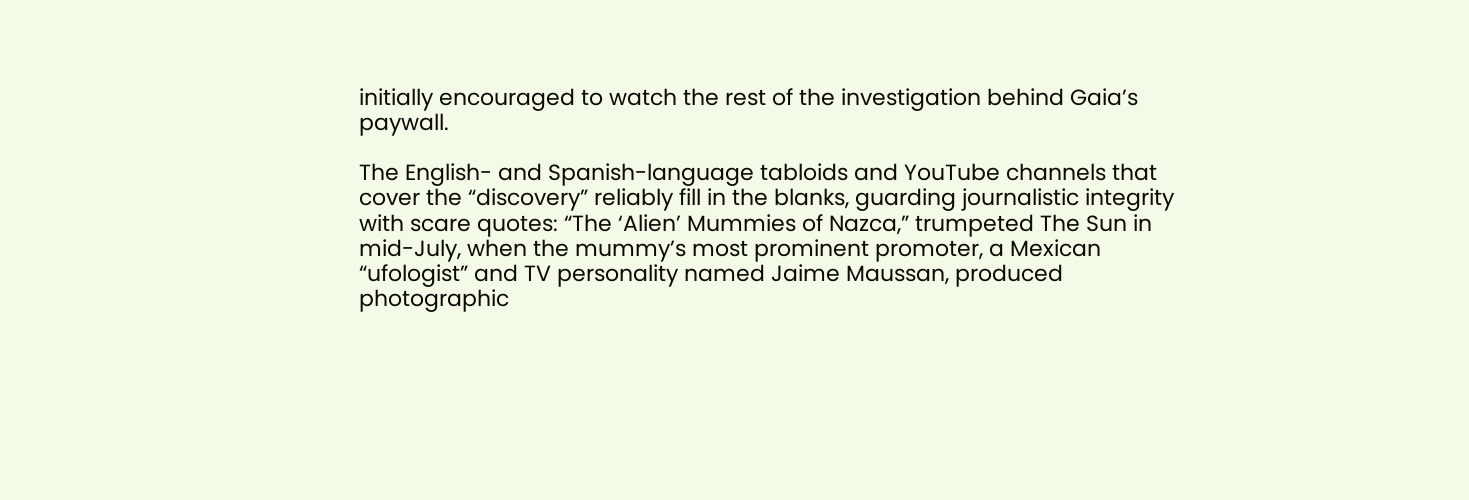initially encouraged to watch the rest of the investigation behind Gaia’s paywall.

The English- and Spanish-language tabloids and YouTube channels that cover the “discovery” reliably fill in the blanks, guarding journalistic integrity with scare quotes: “The ‘Alien’ Mummies of Nazca,” trumpeted The Sun in mid-July, when the mummy’s most prominent promoter, a Mexican “ufologist” and TV personality named Jaime Maussan, produced photographic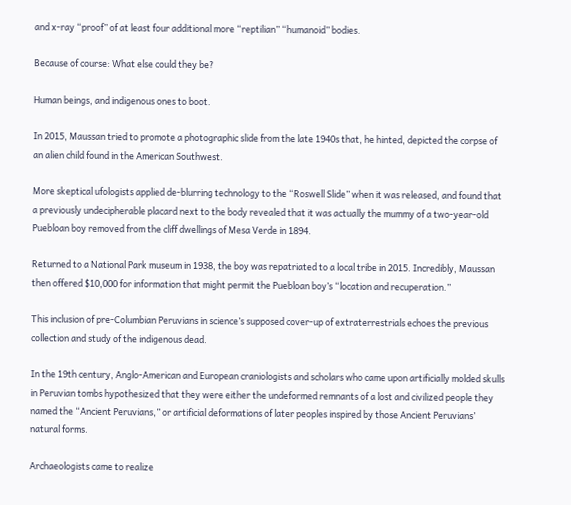and x-ray “proof” of at least four additional more “reptilian” “humanoid” bodies.

Because of course: What else could they be?

Human beings, and indigenous ones to boot.

In 2015, Maussan tried to promote a photographic slide from the late 1940s that, he hinted, depicted the corpse of an alien child found in the American Southwest.

More skeptical ufologists applied de-blurring technology to the “Roswell Slide” when it was released, and found that a previously undecipherable placard next to the body revealed that it was actually the mummy of a two-year-old Puebloan boy removed from the cliff dwellings of Mesa Verde in 1894.

Returned to a National Park museum in 1938, the boy was repatriated to a local tribe in 2015. Incredibly, Maussan then offered $10,000 for information that might permit the Puebloan boy’s “location and recuperation.”

This inclusion of pre-Columbian Peruvians in science’s supposed cover-up of extraterrestrials echoes the previous collection and study of the indigenous dead.

In the 19th century, Anglo-American and European craniologists and scholars who came upon artificially molded skulls in Peruvian tombs hypothesized that they were either the undeformed remnants of a lost and civilized people they named the “Ancient Peruvians,” or artificial deformations of later peoples inspired by those Ancient Peruvians’ natural forms.

Archaeologists came to realize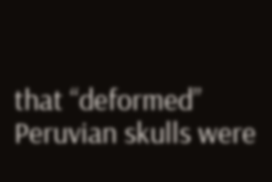that “deformed” Peruvian skulls were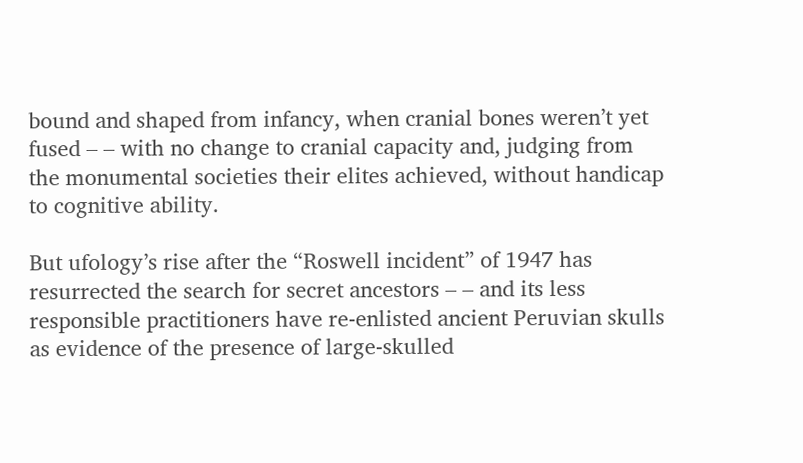bound and shaped from infancy, when cranial bones weren’t yet fused – – with no change to cranial capacity and, judging from the monumental societies their elites achieved, without handicap to cognitive ability.

But ufology’s rise after the “Roswell incident” of 1947 has resurrected the search for secret ancestors – – and its less responsible practitioners have re-enlisted ancient Peruvian skulls as evidence of the presence of large-skulled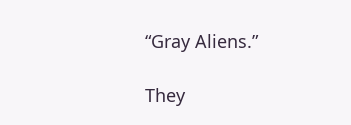“Gray Aliens.”

They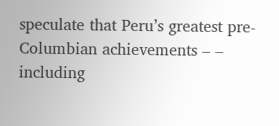speculate that Peru’s greatest pre-Columbian achievements – – including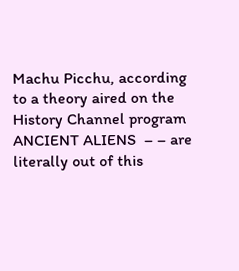Machu Picchu, according to a theory aired on the History Channel program ANCIENT ALIENS  – – are literally out of this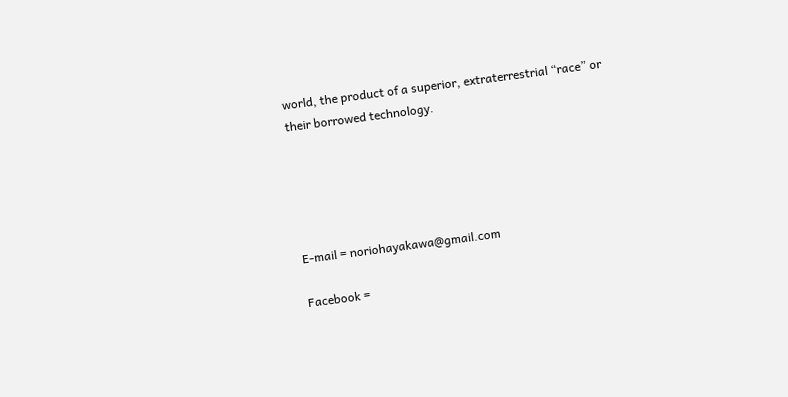world, the product of a superior, extraterrestrial “race” or their borrowed technology.





E-mail = noriohayakawa@gmail.com

Facebook =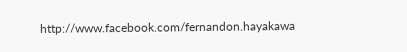http://www.facebook.com/fernandon.hayakawa